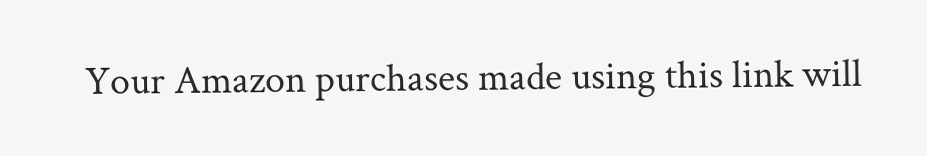Your Amazon purchases made using this link will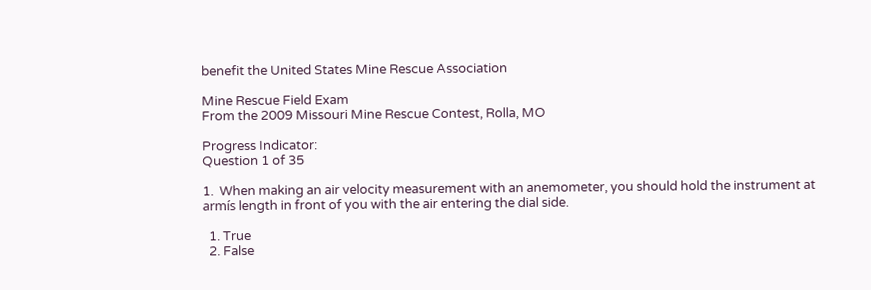benefit the United States Mine Rescue Association

Mine Rescue Field Exam
From the 2009 Missouri Mine Rescue Contest, Rolla, MO

Progress Indicator:
Question 1 of 35

1.  When making an air velocity measurement with an anemometer, you should hold the instrument at armís length in front of you with the air entering the dial side.

  1. True
  2. False